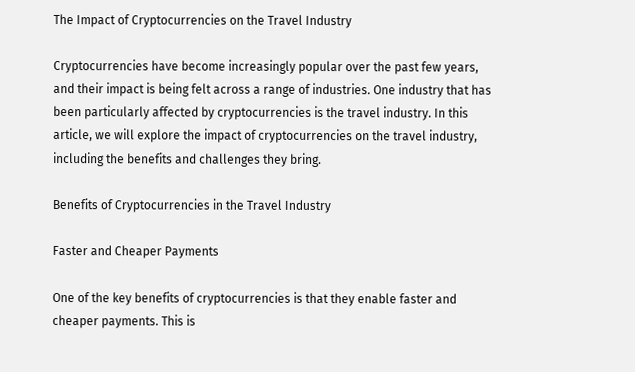The Impact of Cryptocurrencies on the Travel Industry

Cryptocurrencies have become increasingly popular over the past few years, and their impact is being felt across a range of industries. One industry that has been particularly affected by cryptocurrencies is the travel industry. In this article, we will explore the impact of cryptocurrencies on the travel industry, including the benefits and challenges they bring.

Benefits of Cryptocurrencies in the Travel Industry

Faster and Cheaper Payments

One of the key benefits of cryptocurrencies is that they enable faster and cheaper payments. This is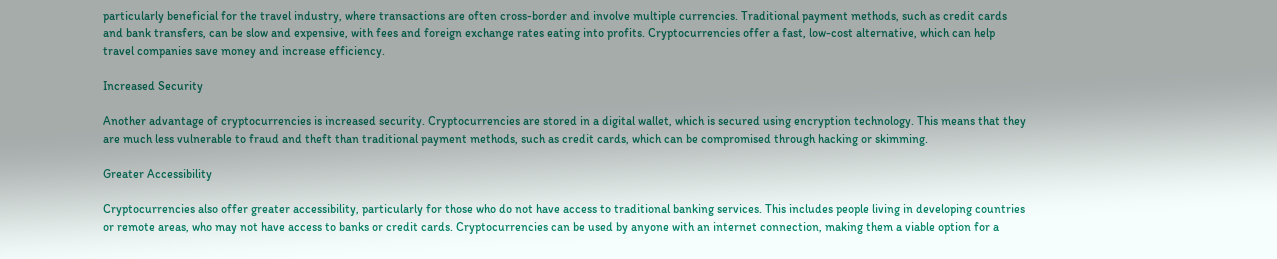particularly beneficial for the travel industry, where transactions are often cross-border and involve multiple currencies. Traditional payment methods, such as credit cards and bank transfers, can be slow and expensive, with fees and foreign exchange rates eating into profits. Cryptocurrencies offer a fast, low-cost alternative, which can help travel companies save money and increase efficiency.

Increased Security

Another advantage of cryptocurrencies is increased security. Cryptocurrencies are stored in a digital wallet, which is secured using encryption technology. This means that they are much less vulnerable to fraud and theft than traditional payment methods, such as credit cards, which can be compromised through hacking or skimming.

Greater Accessibility

Cryptocurrencies also offer greater accessibility, particularly for those who do not have access to traditional banking services. This includes people living in developing countries or remote areas, who may not have access to banks or credit cards. Cryptocurrencies can be used by anyone with an internet connection, making them a viable option for a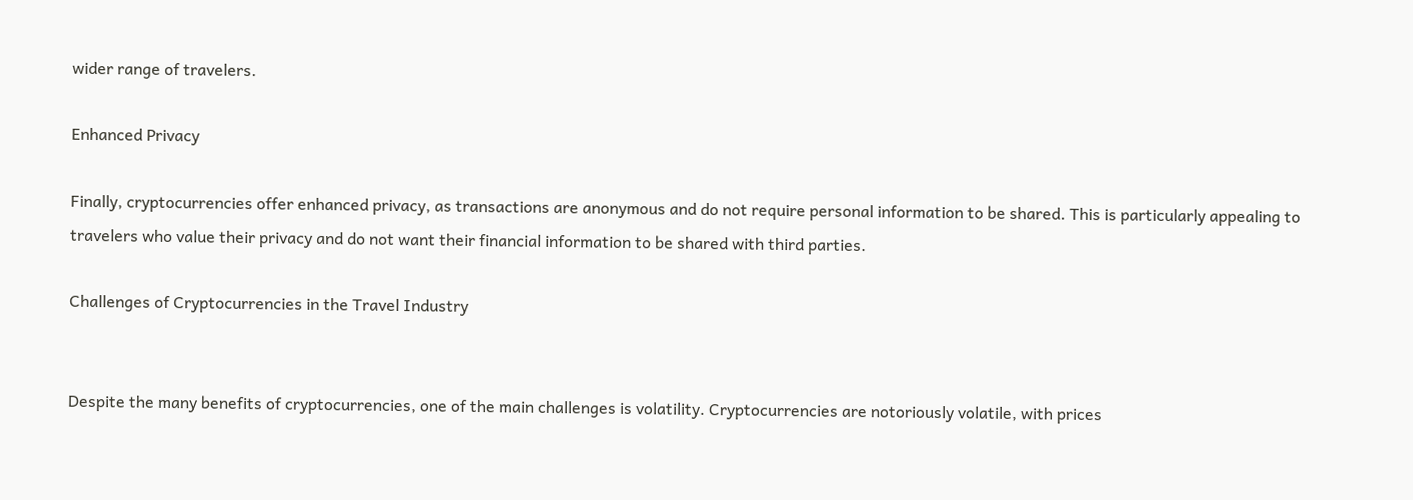wider range of travelers.

Enhanced Privacy

Finally, cryptocurrencies offer enhanced privacy, as transactions are anonymous and do not require personal information to be shared. This is particularly appealing to travelers who value their privacy and do not want their financial information to be shared with third parties.

Challenges of Cryptocurrencies in the Travel Industry


Despite the many benefits of cryptocurrencies, one of the main challenges is volatility. Cryptocurrencies are notoriously volatile, with prices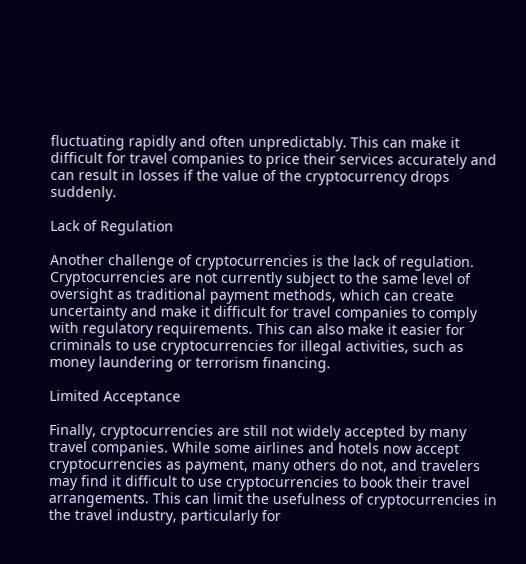fluctuating rapidly and often unpredictably. This can make it difficult for travel companies to price their services accurately and can result in losses if the value of the cryptocurrency drops suddenly.

Lack of Regulation

Another challenge of cryptocurrencies is the lack of regulation. Cryptocurrencies are not currently subject to the same level of oversight as traditional payment methods, which can create uncertainty and make it difficult for travel companies to comply with regulatory requirements. This can also make it easier for criminals to use cryptocurrencies for illegal activities, such as money laundering or terrorism financing.

Limited Acceptance

Finally, cryptocurrencies are still not widely accepted by many travel companies. While some airlines and hotels now accept cryptocurrencies as payment, many others do not, and travelers may find it difficult to use cryptocurrencies to book their travel arrangements. This can limit the usefulness of cryptocurrencies in the travel industry, particularly for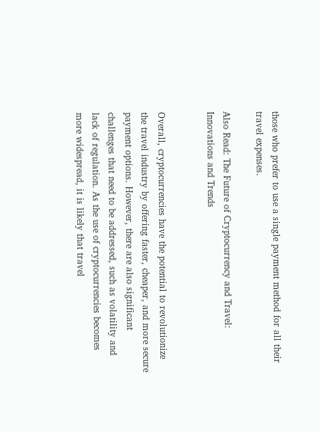those who prefer to use a single payment method for all their travel expenses.

Also Read: The Future of Cryptocurrency and Travel: Innovations and Trends


Overall, cryptocurrencies have the potential to revolutionize the travel industry by offering faster, cheaper, and more secure payment options. However, there are also significant challenges that need to be addressed, such as volatility and lack of regulation. As the use of cryptocurrencies becomes more widespread, it is likely that travel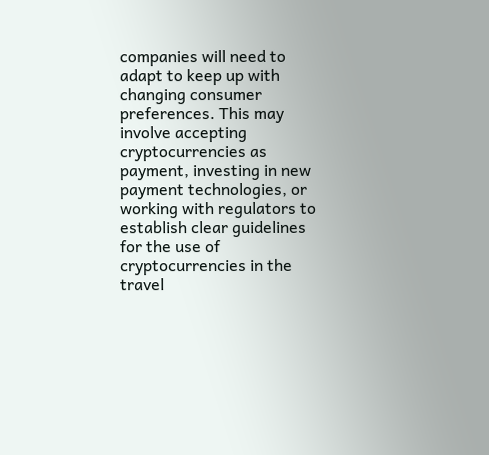companies will need to adapt to keep up with changing consumer preferences. This may involve accepting cryptocurrencies as payment, investing in new payment technologies, or working with regulators to establish clear guidelines for the use of cryptocurrencies in the travel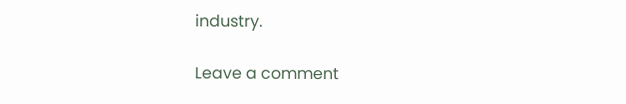industry.

Leave a comment